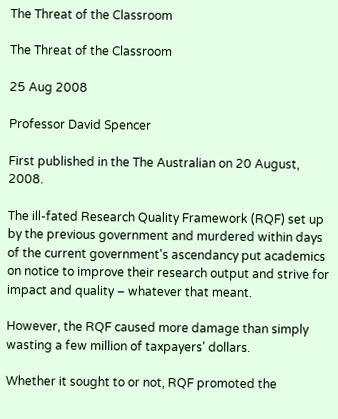The Threat of the Classroom

The Threat of the Classroom

25 Aug 2008

Professor David Spencer

First published in the The Australian on 20 August, 2008.

The ill-fated Research Quality Framework (RQF) set up by the previous government and murdered within days of the current government's ascendancy put academics on notice to improve their research output and strive for impact and quality – whatever that meant.

However, the RQF caused more damage than simply wasting a few million of taxpayers' dollars.

Whether it sought to or not, RQF promoted the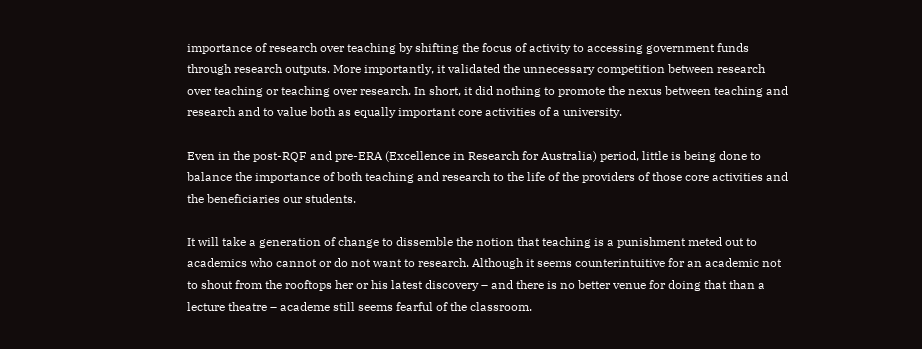importance of research over teaching by shifting the focus of activity to accessing government funds through research outputs. More importantly, it validated the unnecessary competition between research over teaching or teaching over research. In short, it did nothing to promote the nexus between teaching and research and to value both as equally important core activities of a university.

Even in the post-RQF and pre-ERA (Excellence in Research for Australia) period, little is being done to balance the importance of both teaching and research to the life of the providers of those core activities and the beneficiaries our students.

It will take a generation of change to dissemble the notion that teaching is a punishment meted out to academics who cannot or do not want to research. Although it seems counterintuitive for an academic not to shout from the rooftops her or his latest discovery – and there is no better venue for doing that than a lecture theatre – academe still seems fearful of the classroom.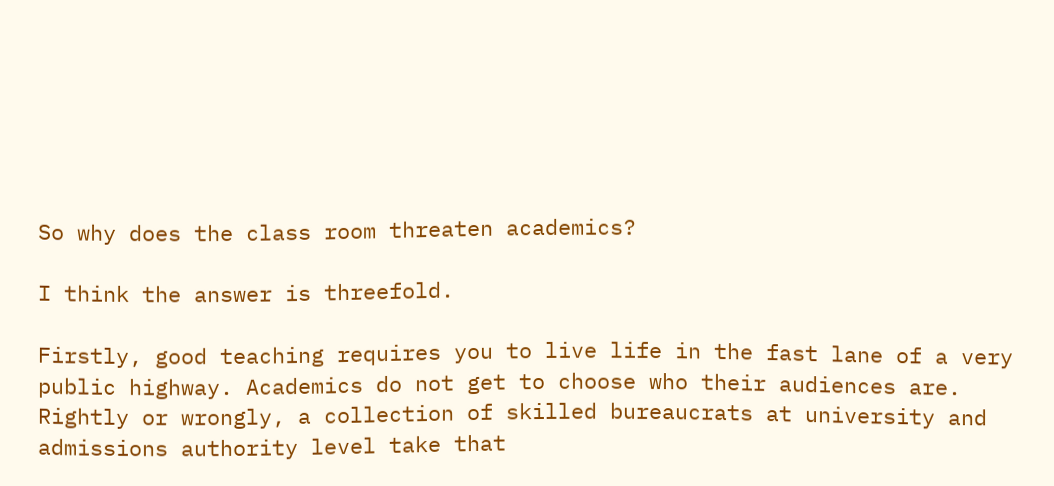So why does the class room threaten academics?

I think the answer is threefold.

Firstly, good teaching requires you to live life in the fast lane of a very public highway. Academics do not get to choose who their audiences are. Rightly or wrongly, a collection of skilled bureaucrats at university and admissions authority level take that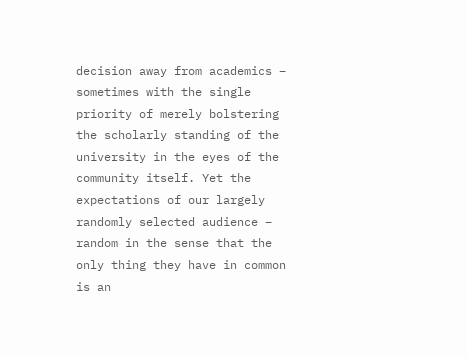decision away from academics – sometimes with the single priority of merely bolstering the scholarly standing of the university in the eyes of the community itself. Yet the expectations of our largely randomly selected audience – random in the sense that the only thing they have in common is an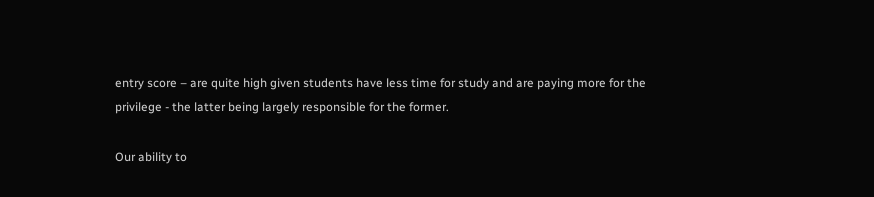entry score – are quite high given students have less time for study and are paying more for the privilege - the latter being largely responsible for the former.

Our ability to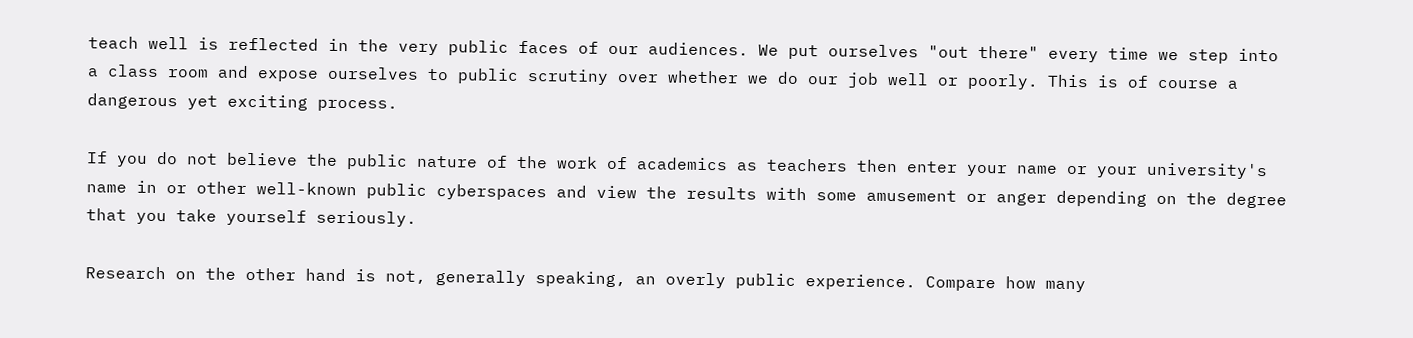teach well is reflected in the very public faces of our audiences. We put ourselves "out there" every time we step into a class room and expose ourselves to public scrutiny over whether we do our job well or poorly. This is of course a dangerous yet exciting process.

If you do not believe the public nature of the work of academics as teachers then enter your name or your university's name in or other well-known public cyberspaces and view the results with some amusement or anger depending on the degree that you take yourself seriously.

Research on the other hand is not, generally speaking, an overly public experience. Compare how many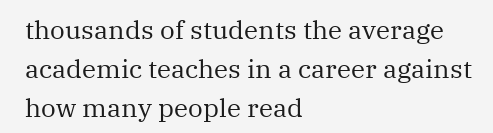thousands of students the average academic teaches in a career against how many people read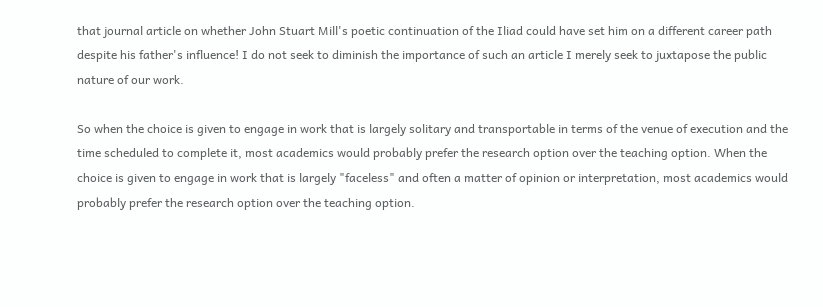that journal article on whether John Stuart Mill's poetic continuation of the Iliad could have set him on a different career path despite his father's influence! I do not seek to diminish the importance of such an article I merely seek to juxtapose the public nature of our work.

So when the choice is given to engage in work that is largely solitary and transportable in terms of the venue of execution and the time scheduled to complete it, most academics would probably prefer the research option over the teaching option. When the choice is given to engage in work that is largely "faceless" and often a matter of opinion or interpretation, most academics would probably prefer the research option over the teaching option.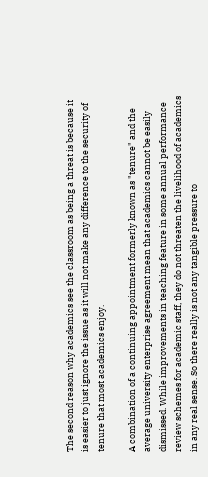The second reason why academics see the classroom as being a threat is because it is easier to just ignore the issue as it will not make any difference to the security of tenure that most academics enjoy.

A combination of a continuing appointment formerly known as "tenure" and the average university enterprise agreement mean that academics cannot be easily dismissed. While improvements in teaching feature in some annual performance review schemes for academic staff, they do not threaten the livelihood of academics in any real sense. So there really is not any tangible pressure to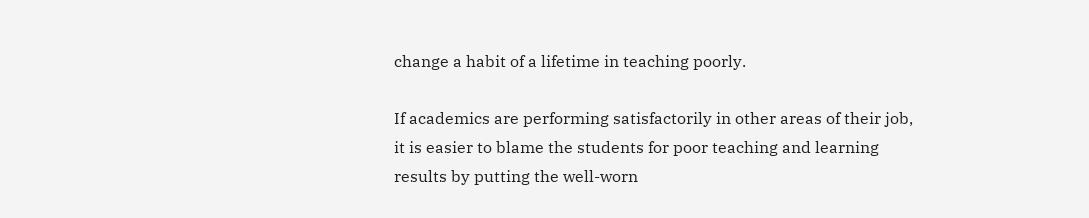change a habit of a lifetime in teaching poorly.

If academics are performing satisfactorily in other areas of their job, it is easier to blame the students for poor teaching and learning results by putting the well-worn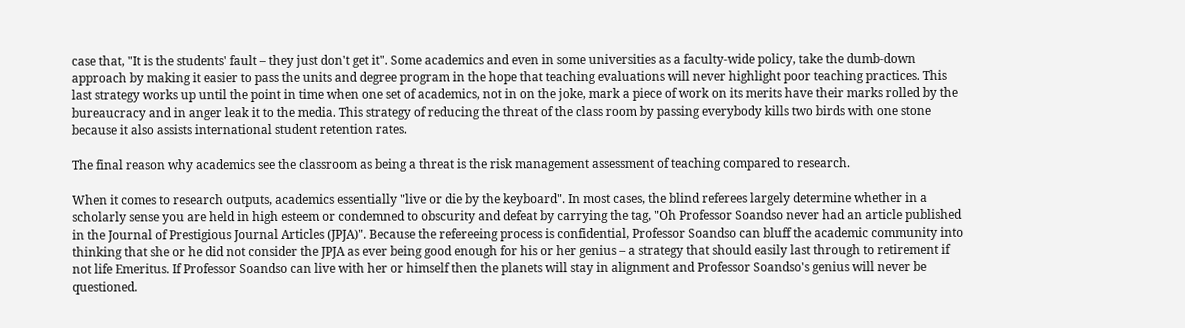case that, "It is the students' fault – they just don't get it". Some academics and even in some universities as a faculty-wide policy, take the dumb-down approach by making it easier to pass the units and degree program in the hope that teaching evaluations will never highlight poor teaching practices. This last strategy works up until the point in time when one set of academics, not in on the joke, mark a piece of work on its merits have their marks rolled by the bureaucracy and in anger leak it to the media. This strategy of reducing the threat of the class room by passing everybody kills two birds with one stone because it also assists international student retention rates.

The final reason why academics see the classroom as being a threat is the risk management assessment of teaching compared to research.

When it comes to research outputs, academics essentially "live or die by the keyboard". In most cases, the blind referees largely determine whether in a scholarly sense you are held in high esteem or condemned to obscurity and defeat by carrying the tag, "Oh Professor Soandso never had an article published in the Journal of Prestigious Journal Articles (JPJA)". Because the refereeing process is confidential, Professor Soandso can bluff the academic community into thinking that she or he did not consider the JPJA as ever being good enough for his or her genius – a strategy that should easily last through to retirement if not life Emeritus. If Professor Soandso can live with her or himself then the planets will stay in alignment and Professor Soandso's genius will never be questioned.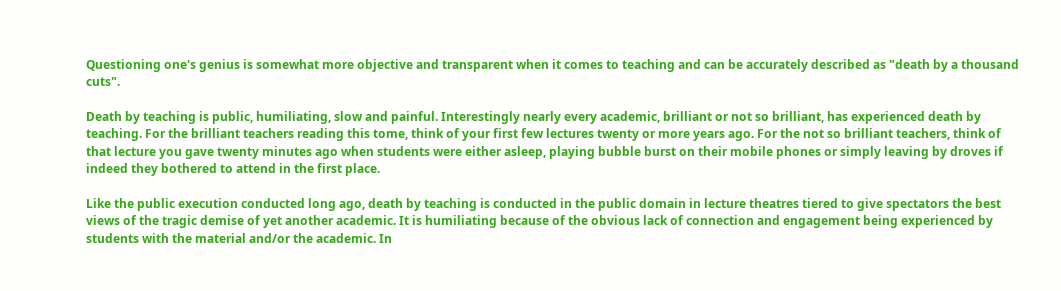Questioning one's genius is somewhat more objective and transparent when it comes to teaching and can be accurately described as "death by a thousand cuts".

Death by teaching is public, humiliating, slow and painful. Interestingly nearly every academic, brilliant or not so brilliant, has experienced death by teaching. For the brilliant teachers reading this tome, think of your first few lectures twenty or more years ago. For the not so brilliant teachers, think of that lecture you gave twenty minutes ago when students were either asleep, playing bubble burst on their mobile phones or simply leaving by droves if indeed they bothered to attend in the first place.

Like the public execution conducted long ago, death by teaching is conducted in the public domain in lecture theatres tiered to give spectators the best views of the tragic demise of yet another academic. It is humiliating because of the obvious lack of connection and engagement being experienced by students with the material and/or the academic. In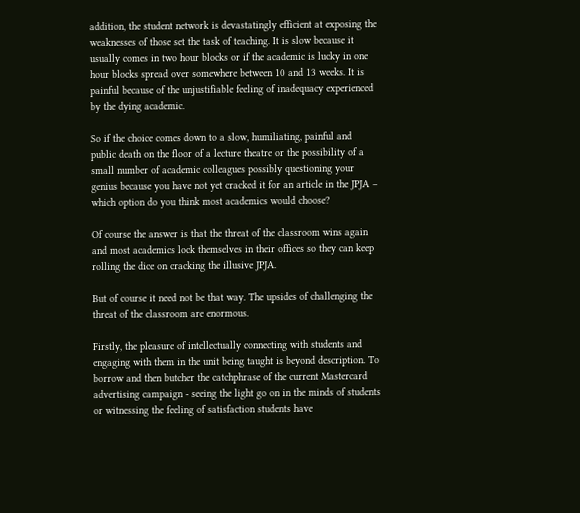addition, the student network is devastatingly efficient at exposing the weaknesses of those set the task of teaching. It is slow because it usually comes in two hour blocks or if the academic is lucky in one hour blocks spread over somewhere between 10 and 13 weeks. It is painful because of the unjustifiable feeling of inadequacy experienced by the dying academic.

So if the choice comes down to a slow, humiliating, painful and public death on the floor of a lecture theatre or the possibility of a small number of academic colleagues possibly questioning your genius because you have not yet cracked it for an article in the JPJA – which option do you think most academics would choose?

Of course the answer is that the threat of the classroom wins again and most academics lock themselves in their offices so they can keep rolling the dice on cracking the illusive JPJA.

But of course it need not be that way. The upsides of challenging the threat of the classroom are enormous.

Firstly, the pleasure of intellectually connecting with students and engaging with them in the unit being taught is beyond description. To borrow and then butcher the catchphrase of the current Mastercard advertising campaign - seeing the light go on in the minds of students or witnessing the feeling of satisfaction students have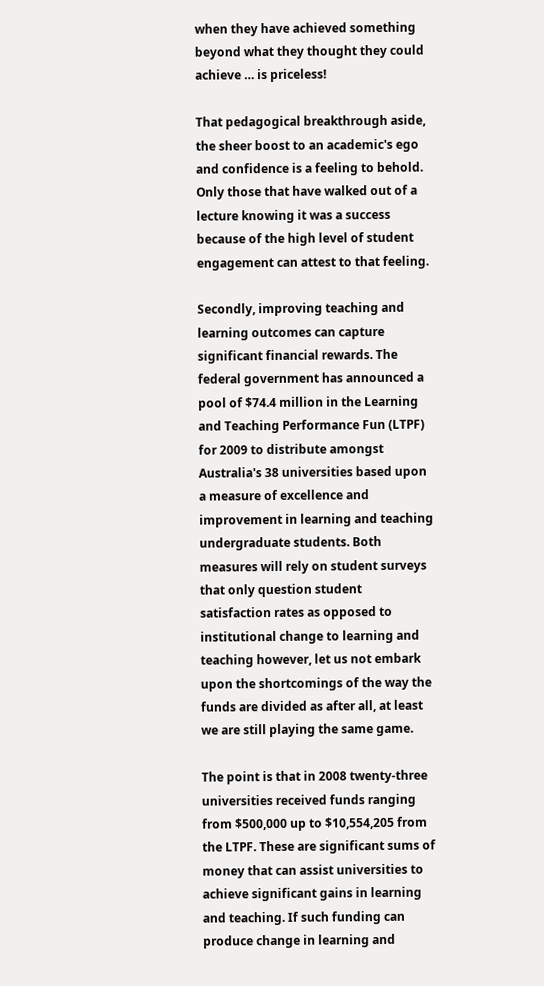when they have achieved something beyond what they thought they could achieve … is priceless!

That pedagogical breakthrough aside, the sheer boost to an academic's ego and confidence is a feeling to behold. Only those that have walked out of a lecture knowing it was a success because of the high level of student engagement can attest to that feeling.

Secondly, improving teaching and learning outcomes can capture significant financial rewards. The federal government has announced a pool of $74.4 million in the Learning and Teaching Performance Fun (LTPF) for 2009 to distribute amongst Australia's 38 universities based upon a measure of excellence and improvement in learning and teaching undergraduate students. Both measures will rely on student surveys that only question student satisfaction rates as opposed to institutional change to learning and teaching however, let us not embark upon the shortcomings of the way the funds are divided as after all, at least we are still playing the same game.

The point is that in 2008 twenty-three universities received funds ranging from $500,000 up to $10,554,205 from the LTPF. These are significant sums of money that can assist universities to achieve significant gains in learning and teaching. If such funding can produce change in learning and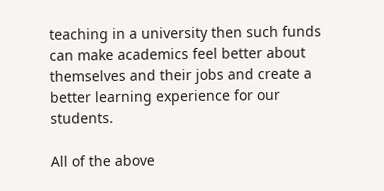teaching in a university then such funds can make academics feel better about themselves and their jobs and create a better learning experience for our students.

All of the above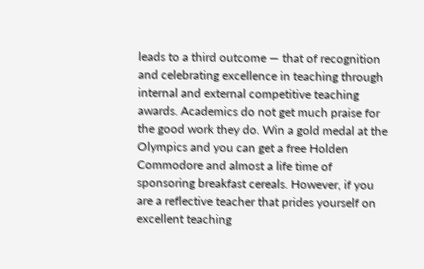leads to a third outcome — that of recognition and celebrating excellence in teaching through internal and external competitive teaching awards. Academics do not get much praise for the good work they do. Win a gold medal at the Olympics and you can get a free Holden Commodore and almost a life time of sponsoring breakfast cereals. However, if you are a reflective teacher that prides yourself on excellent teaching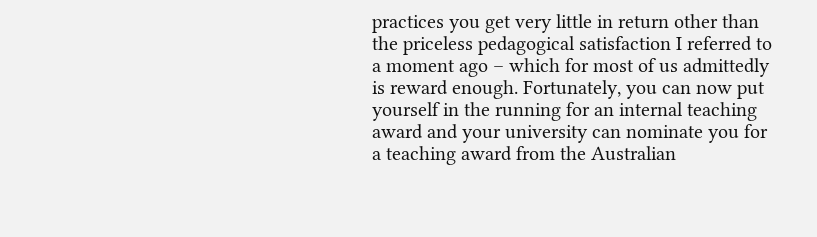practices you get very little in return other than the priceless pedagogical satisfaction I referred to a moment ago – which for most of us admittedly is reward enough. Fortunately, you can now put yourself in the running for an internal teaching award and your university can nominate you for a teaching award from the Australian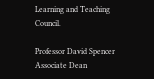Learning and Teaching Council.

Professor David Spencer
Associate Dean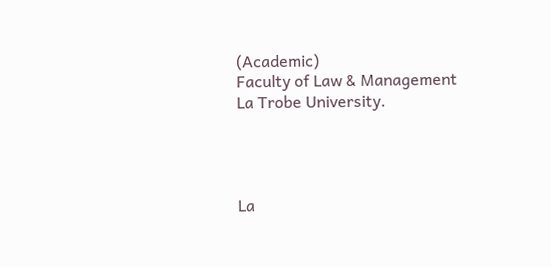(Academic)
Faculty of Law & Management
La Trobe University.




La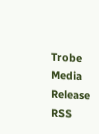Trobe Media Release RSS